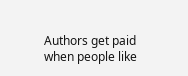Authors get paid when people like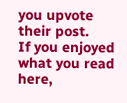you upvote their post.
If you enjoyed what you read here,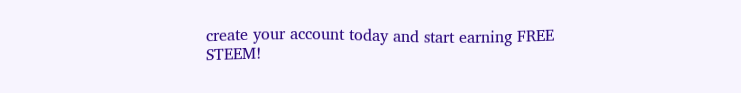create your account today and start earning FREE STEEM!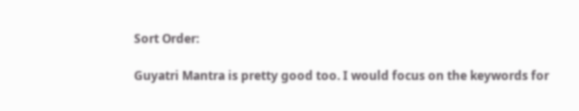Sort Order:

Guyatri Mantra is pretty good too. I would focus on the keywords for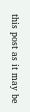this post as it may be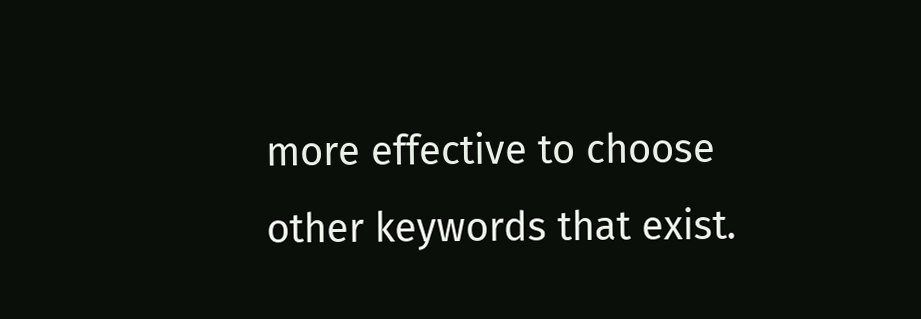more effective to choose other keywords that exist.